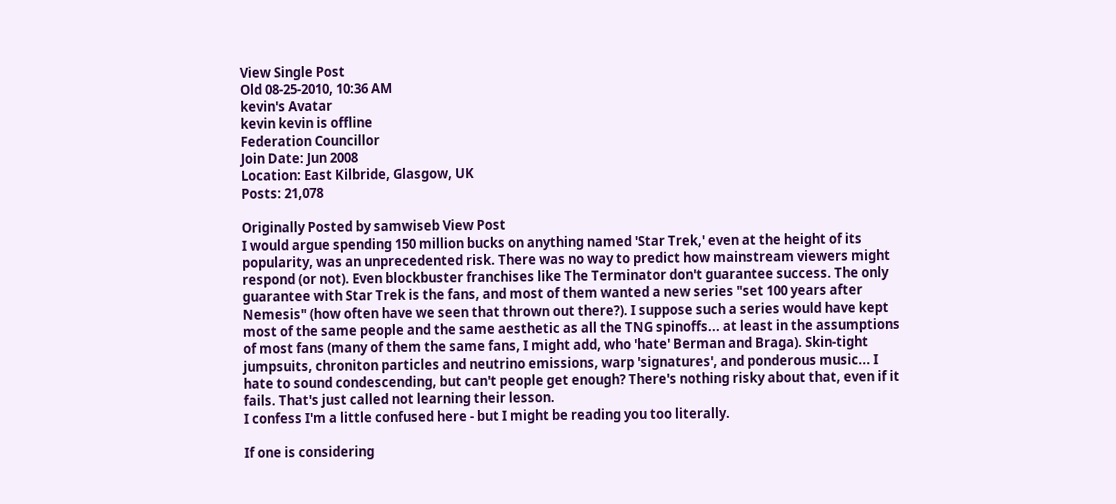View Single Post
Old 08-25-2010, 10:36 AM
kevin's Avatar
kevin kevin is offline
Federation Councillor
Join Date: Jun 2008
Location: East Kilbride, Glasgow, UK
Posts: 21,078

Originally Posted by samwiseb View Post
I would argue spending 150 million bucks on anything named 'Star Trek,' even at the height of its popularity, was an unprecedented risk. There was no way to predict how mainstream viewers might respond (or not). Even blockbuster franchises like The Terminator don't guarantee success. The only guarantee with Star Trek is the fans, and most of them wanted a new series "set 100 years after Nemesis" (how often have we seen that thrown out there?). I suppose such a series would have kept most of the same people and the same aesthetic as all the TNG spinoffs... at least in the assumptions of most fans (many of them the same fans, I might add, who 'hate' Berman and Braga). Skin-tight jumpsuits, chroniton particles and neutrino emissions, warp 'signatures', and ponderous music... I hate to sound condescending, but can't people get enough? There's nothing risky about that, even if it fails. That's just called not learning their lesson.
I confess I'm a little confused here - but I might be reading you too literally.

If one is considering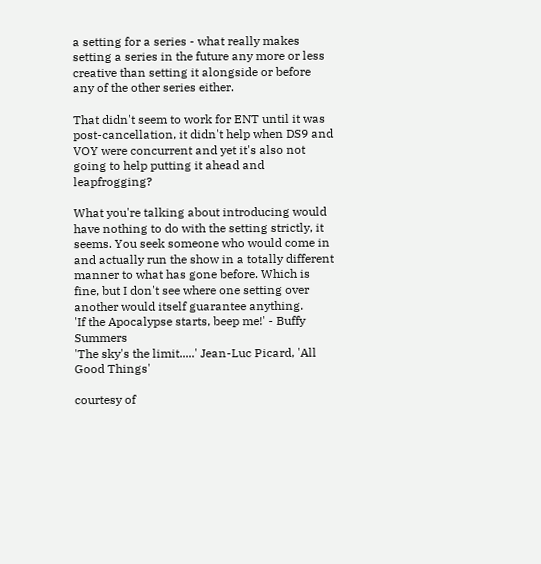a setting for a series - what really makes setting a series in the future any more or less creative than setting it alongside or before any of the other series either.

That didn't seem to work for ENT until it was post-cancellation, it didn't help when DS9 and VOY were concurrent and yet it's also not going to help putting it ahead and leapfrogging?

What you're talking about introducing would have nothing to do with the setting strictly, it seems. You seek someone who would come in and actually run the show in a totally different manner to what has gone before. Which is fine, but I don't see where one setting over another would itself guarantee anything.
'If the Apocalypse starts, beep me!' - Buffy Summers
'The sky's the limit.....' Jean-Luc Picard, 'All Good Things'

courtesy of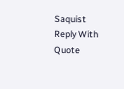Saquist
Reply With Quote